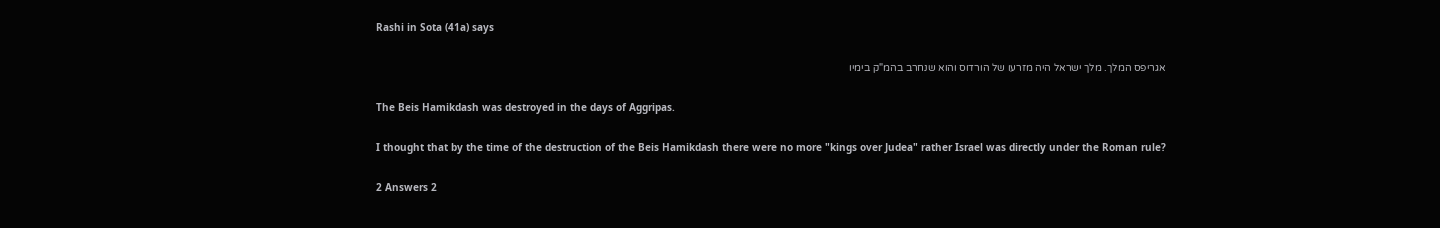Rashi in Sota (41a) says

אגריפס המלך. מלך ישראל היה מזרעו של הורדוס והוא שנחרב בהמ"ק בימיו

The Beis Hamikdash was destroyed in the days of Aggripas.

I thought that by the time of the destruction of the Beis Hamikdash there were no more "kings over Judea" rather Israel was directly under the Roman rule?

2 Answers 2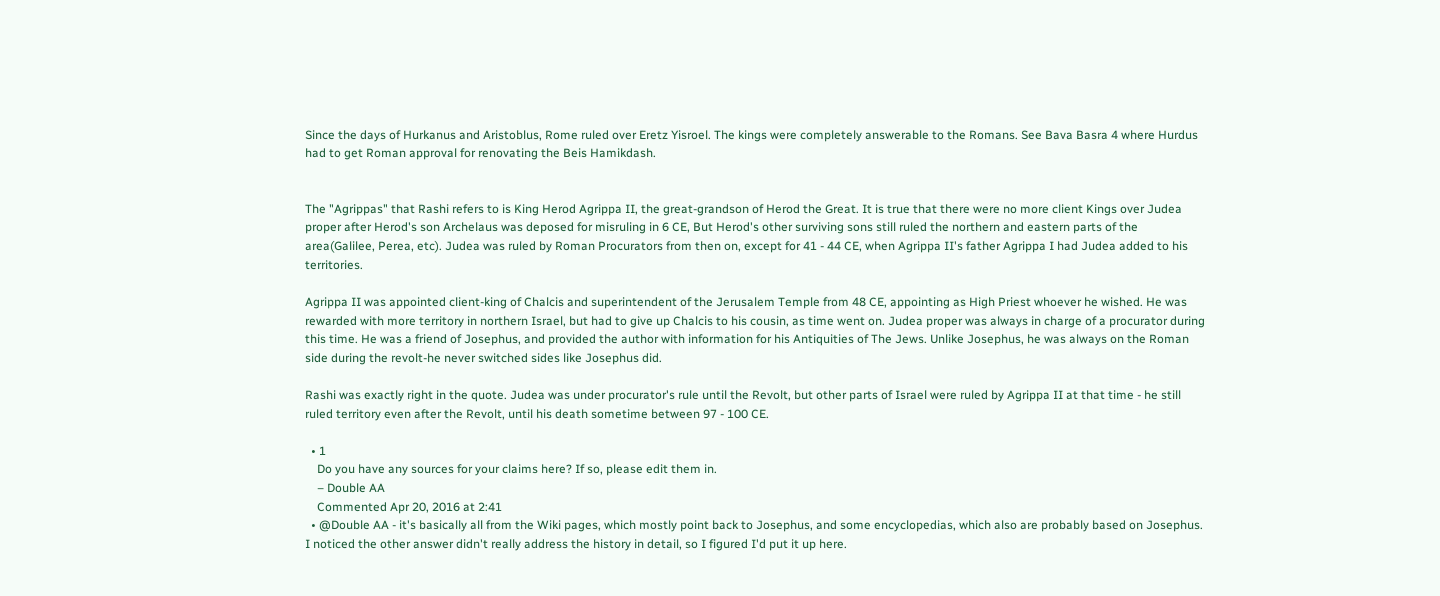Since the days of Hurkanus and Aristoblus, Rome ruled over Eretz Yisroel. The kings were completely answerable to the Romans. See Bava Basra 4 where Hurdus had to get Roman approval for renovating the Beis Hamikdash.


The "Agrippas" that Rashi refers to is King Herod Agrippa II, the great-grandson of Herod the Great. It is true that there were no more client Kings over Judea proper after Herod's son Archelaus was deposed for misruling in 6 CE, But Herod's other surviving sons still ruled the northern and eastern parts of the area(Galilee, Perea, etc). Judea was ruled by Roman Procurators from then on, except for 41 - 44 CE, when Agrippa II's father Agrippa I had Judea added to his territories.

Agrippa II was appointed client-king of Chalcis and superintendent of the Jerusalem Temple from 48 CE, appointing as High Priest whoever he wished. He was rewarded with more territory in northern Israel, but had to give up Chalcis to his cousin, as time went on. Judea proper was always in charge of a procurator during this time. He was a friend of Josephus, and provided the author with information for his Antiquities of The Jews. Unlike Josephus, he was always on the Roman side during the revolt-he never switched sides like Josephus did.

Rashi was exactly right in the quote. Judea was under procurator's rule until the Revolt, but other parts of Israel were ruled by Agrippa II at that time - he still ruled territory even after the Revolt, until his death sometime between 97 - 100 CE.

  • 1
    Do you have any sources for your claims here? If so, please edit them in.
    – Double AA
    Commented Apr 20, 2016 at 2:41
  • @Double AA - it's basically all from the Wiki pages, which mostly point back to Josephus, and some encyclopedias, which also are probably based on Josephus. I noticed the other answer didn't really address the history in detail, so I figured I'd put it up here.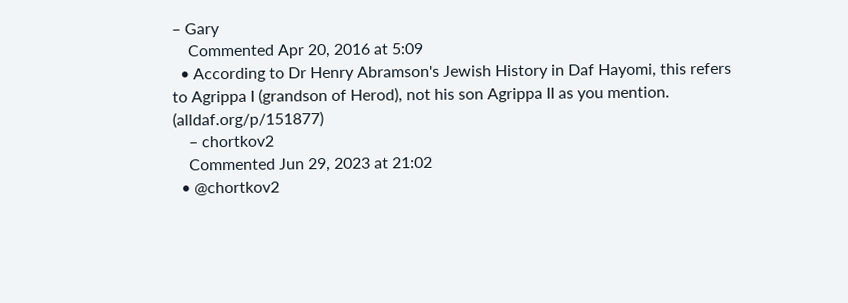– Gary
    Commented Apr 20, 2016 at 5:09
  • According to Dr Henry Abramson's Jewish History in Daf Hayomi, this refers to Agrippa I (grandson of Herod), not his son Agrippa II as you mention. (alldaf.org/p/151877)
    – chortkov2
    Commented Jun 29, 2023 at 21:02
  • @chortkov2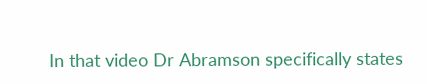In that video Dr Abramson specifically states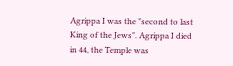Agrippa I was the "second to last King of the Jews". Agrippa I died in 44, the Temple was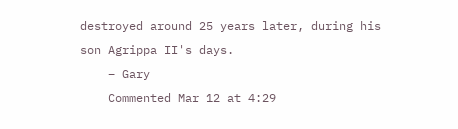destroyed around 25 years later, during his son Agrippa II's days.
    – Gary
    Commented Mar 12 at 4:29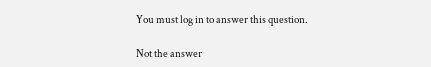You must log in to answer this question.

Not the answer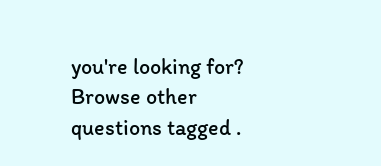you're looking for? Browse other questions tagged .